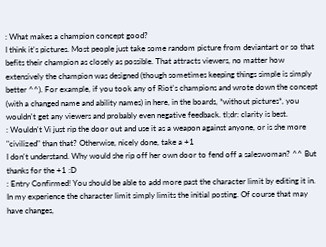: What makes a champion concept good?
I think it's pictures. Most people just take some random picture from deviantart or so that befits their champion as closely as possible. That attracts viewers, no matter how extensively the champion was designed (though sometimes keeping things simple is simply better ^^). For example, if you took any of Riot's champions and wrote down the concept (with a changed name and ability names) in here, in the boards, *without pictures*, you wouldn't get any viewers and probably even negative feedback. tl;dr: clarity is best.
: Wouldn't Vi just rip the door out and use it as a weapon against anyone, or is she more "civilized" than that? Otherwise, nicely done, take a +1
I don't understand. Why would she rip off her own door to fend off a saleswoman? ^^ But thanks for the +1 :D
: Entry Confirmed! You should be able to add more past the character limit by editing it in. In my experience the character limit simply limits the initial posting. Of course that may have changes,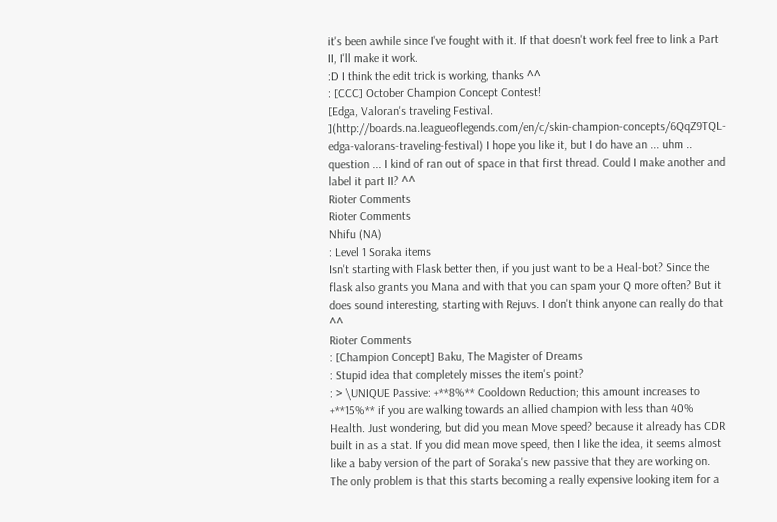it's been awhile since I've fought with it. If that doesn't work feel free to link a Part II, I'll make it work.
:D I think the edit trick is working, thanks ^^
: [CCC] October Champion Concept Contest!
[Edga, Valoran's traveling Festival. ](http://boards.na.leagueoflegends.com/en/c/skin-champion-concepts/6QqZ9TQL-edga-valorans-traveling-festival) I hope you like it, but I do have an ... uhm .. question ... I kind of ran out of space in that first thread. Could I make another and label it part II? ^^
Rioter Comments
Rioter Comments
Nhifu (NA)
: Level 1 Soraka items
Isn't starting with Flask better then, if you just want to be a Heal-bot? Since the flask also grants you Mana and with that you can spam your Q more often? But it does sound interesting, starting with Rejuvs. I don't think anyone can really do that ^^
Rioter Comments
: [Champion Concept] Baku, The Magister of Dreams
: Stupid idea that completely misses the item's point?
: > \UNIQUE Passive: +**8%** Cooldown Reduction; this amount increases to +**15%** if you are walking towards an allied champion with less than 40% Health. Just wondering, but did you mean Move speed? because it already has CDR built in as a stat. If you did mean move speed, then I like the idea, it seems almost like a baby version of the part of Soraka's new passive that they are working on. The only problem is that this starts becoming a really expensive looking item for a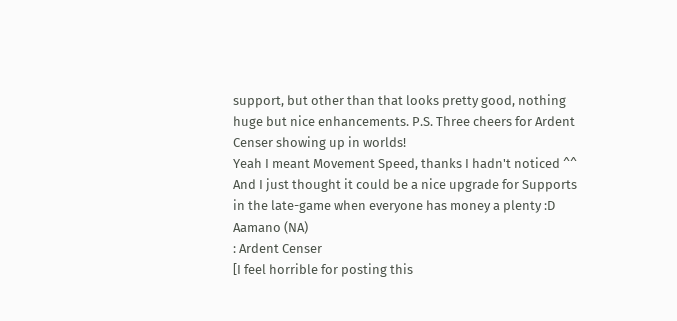support, but other than that looks pretty good, nothing huge but nice enhancements. P.S. Three cheers for Ardent Censer showing up in worlds!
Yeah I meant Movement Speed, thanks I hadn't noticed ^^ And I just thought it could be a nice upgrade for Supports in the late-game when everyone has money a plenty :D
Aamano (NA)
: Ardent Censer
[I feel horrible for posting this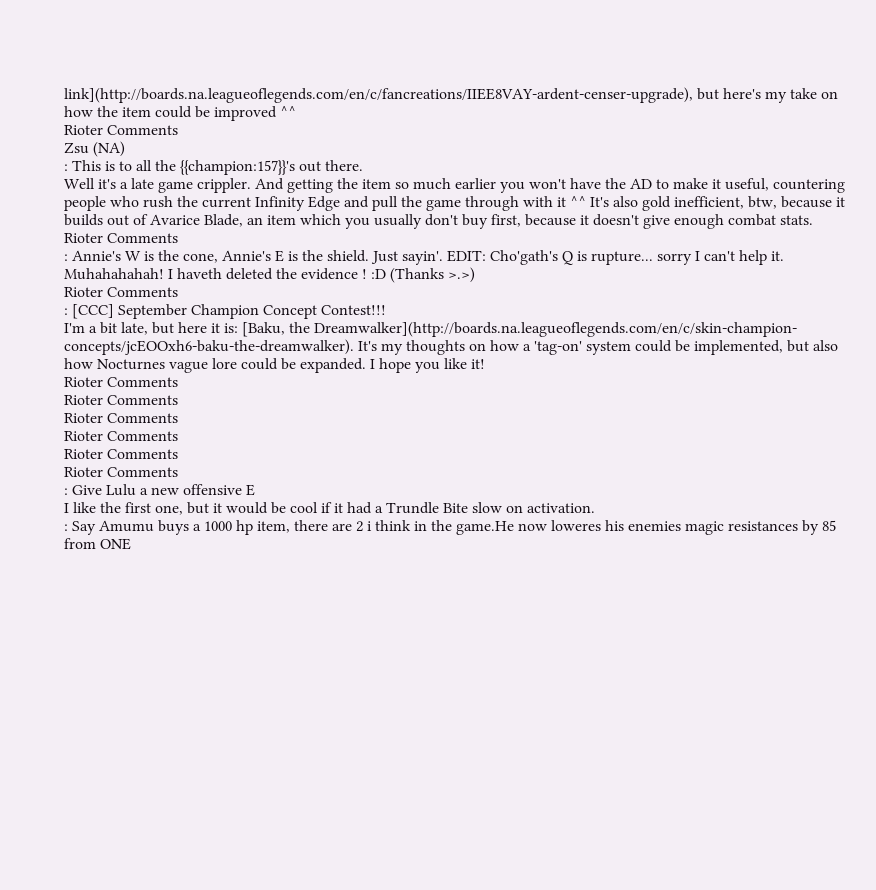link](http://boards.na.leagueoflegends.com/en/c/fancreations/IIEE8VAY-ardent-censer-upgrade), but here's my take on how the item could be improved ^^
Rioter Comments
Zsu (NA)
: This is to all the {{champion:157}}'s out there.
Well it's a late game crippler. And getting the item so much earlier you won't have the AD to make it useful, countering people who rush the current Infinity Edge and pull the game through with it ^^ It's also gold inefficient, btw, because it builds out of Avarice Blade, an item which you usually don't buy first, because it doesn't give enough combat stats.
Rioter Comments
: Annie's W is the cone, Annie's E is the shield. Just sayin'. EDIT: Cho'gath's Q is rupture... sorry I can't help it.
Muhahahahah! I haveth deleted the evidence ! :D (Thanks >.>)
Rioter Comments
: [CCC] September Champion Concept Contest!!!
I'm a bit late, but here it is: [Baku, the Dreamwalker](http://boards.na.leagueoflegends.com/en/c/skin-champion-concepts/jcEOOxh6-baku-the-dreamwalker). It's my thoughts on how a 'tag-on' system could be implemented, but also how Nocturnes vague lore could be expanded. I hope you like it!
Rioter Comments
Rioter Comments
Rioter Comments
Rioter Comments
Rioter Comments
Rioter Comments
: Give Lulu a new offensive E
I like the first one, but it would be cool if it had a Trundle Bite slow on activation.
: Say Amumu buys a 1000 hp item, there are 2 i think in the game.He now loweres his enemies magic resistances by 85 from ONE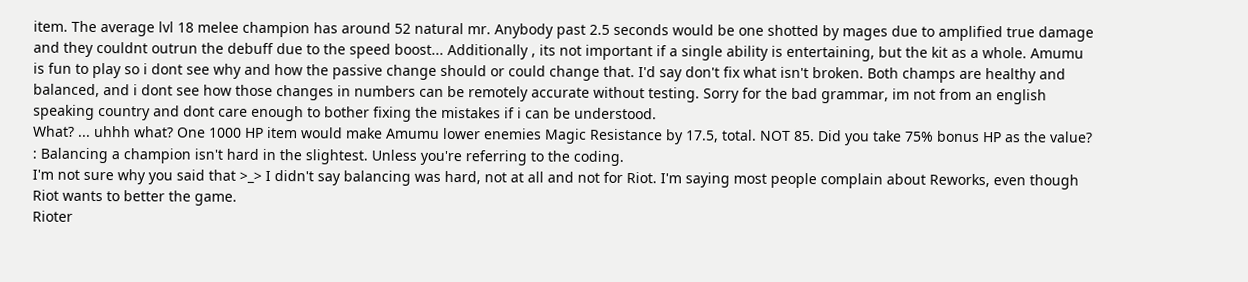item. The average lvl 18 melee champion has around 52 natural mr. Anybody past 2.5 seconds would be one shotted by mages due to amplified true damage and they couldnt outrun the debuff due to the speed boost... Additionally , its not important if a single ability is entertaining, but the kit as a whole. Amumu is fun to play so i dont see why and how the passive change should or could change that. I'd say don't fix what isn't broken. Both champs are healthy and balanced, and i dont see how those changes in numbers can be remotely accurate without testing. Sorry for the bad grammar, im not from an english speaking country and dont care enough to bother fixing the mistakes if i can be understood.
What? ... uhhh what? One 1000 HP item would make Amumu lower enemies Magic Resistance by 17.5, total. NOT 85. Did you take 75% bonus HP as the value?
: Balancing a champion isn't hard in the slightest. Unless you're referring to the coding.
I'm not sure why you said that >_> I didn't say balancing was hard, not at all and not for Riot. I'm saying most people complain about Reworks, even though Riot wants to better the game.
Rioter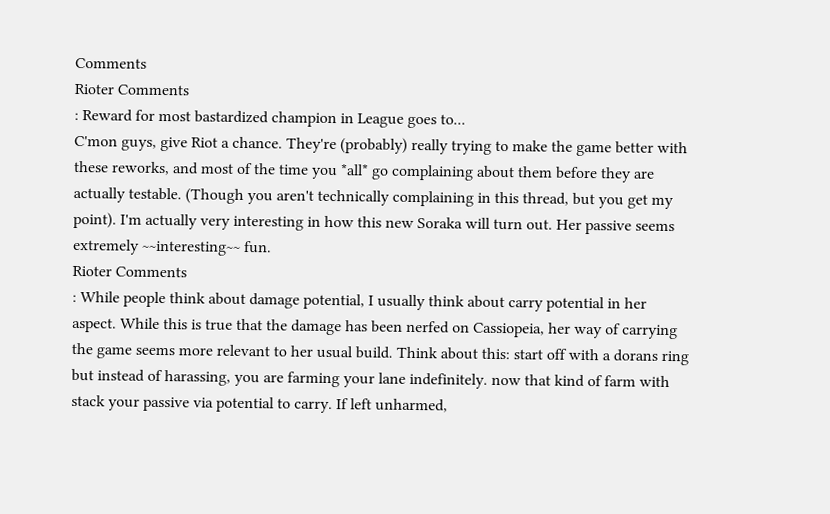Comments
Rioter Comments
: Reward for most bastardized champion in League goes to...
C'mon guys, give Riot a chance. They're (probably) really trying to make the game better with these reworks, and most of the time you *all* go complaining about them before they are actually testable. (Though you aren't technically complaining in this thread, but you get my point). I'm actually very interesting in how this new Soraka will turn out. Her passive seems extremely ~~interesting~~ fun.
Rioter Comments
: While people think about damage potential, I usually think about carry potential in her aspect. While this is true that the damage has been nerfed on Cassiopeia, her way of carrying the game seems more relevant to her usual build. Think about this: start off with a dorans ring but instead of harassing, you are farming your lane indefinitely. now that kind of farm with stack your passive via potential to carry. If left unharmed,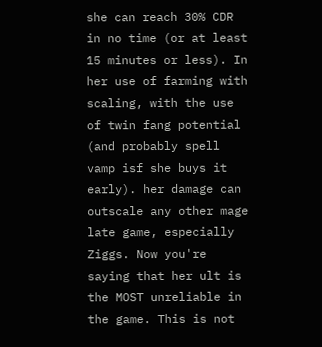she can reach 30% CDR in no time (or at least 15 minutes or less). In her use of farming with scaling, with the use of twin fang potential (and probably spell vamp isf she buys it early). her damage can outscale any other mage late game, especially Ziggs. Now you're saying that her ult is the MOST unreliable in the game. This is not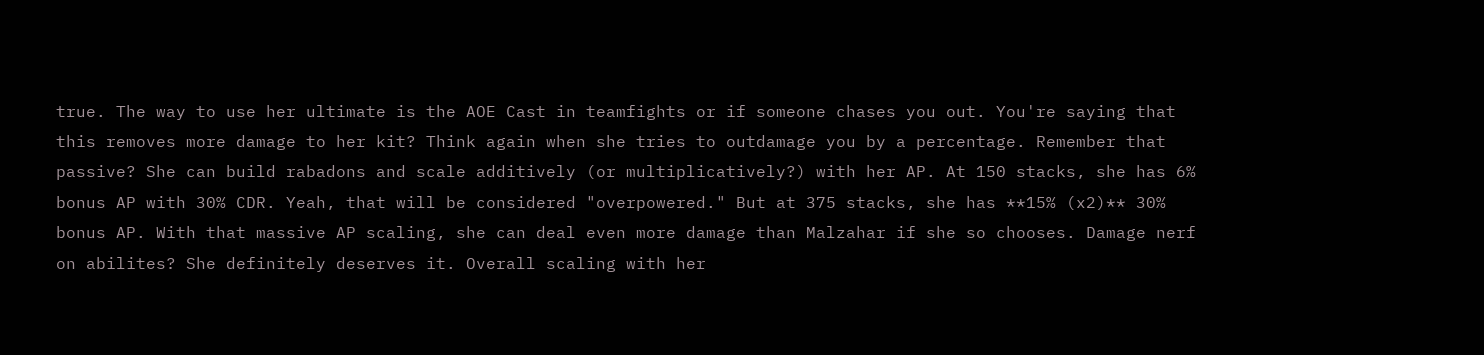true. The way to use her ultimate is the AOE Cast in teamfights or if someone chases you out. You're saying that this removes more damage to her kit? Think again when she tries to outdamage you by a percentage. Remember that passive? She can build rabadons and scale additively (or multiplicatively?) with her AP. At 150 stacks, she has 6% bonus AP with 30% CDR. Yeah, that will be considered "overpowered." But at 375 stacks, she has **15% (x2)** 30% bonus AP. With that massive AP scaling, she can deal even more damage than Malzahar if she so chooses. Damage nerf on abilites? She definitely deserves it. Overall scaling with her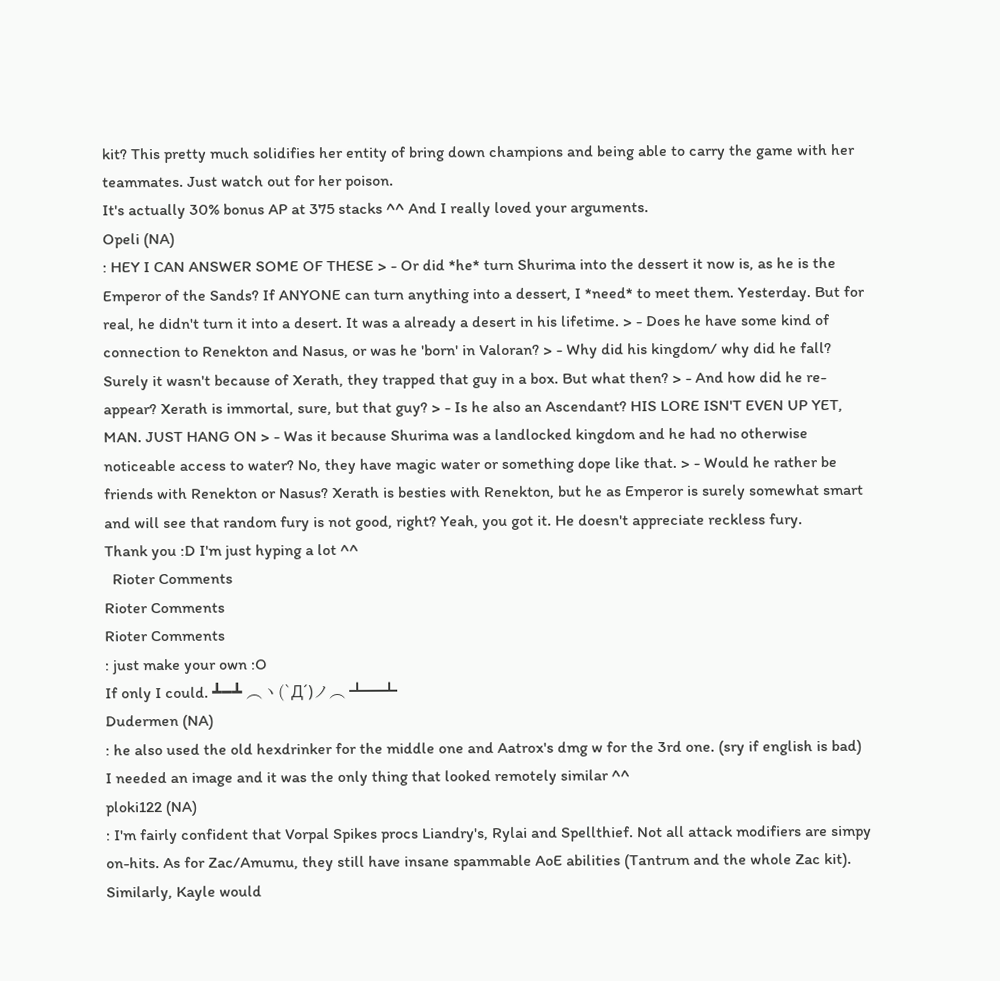kit? This pretty much solidifies her entity of bring down champions and being able to carry the game with her teammates. Just watch out for her poison.
It's actually 30% bonus AP at 375 stacks ^^ And I really loved your arguments.
Opeli (NA)
: HEY I CAN ANSWER SOME OF THESE > - Or did *he* turn Shurima into the dessert it now is, as he is the Emperor of the Sands? If ANYONE can turn anything into a dessert, I *need* to meet them. Yesterday. But for real, he didn't turn it into a desert. It was a already a desert in his lifetime. > - Does he have some kind of connection to Renekton and Nasus, or was he 'born' in Valoran? > - Why did his kingdom/ why did he fall? Surely it wasn't because of Xerath, they trapped that guy in a box. But what then? > - And how did he re-appear? Xerath is immortal, sure, but that guy? > - Is he also an Ascendant? HIS LORE ISN'T EVEN UP YET, MAN. JUST HANG ON > - Was it because Shurima was a landlocked kingdom and he had no otherwise noticeable access to water? No, they have magic water or something dope like that. > - Would he rather be friends with Renekton or Nasus? Xerath is besties with Renekton, but he as Emperor is surely somewhat smart and will see that random fury is not good, right? Yeah, you got it. He doesn't appreciate reckless fury.
Thank you :D I'm just hyping a lot ^^
  Rioter Comments
Rioter Comments
Rioter Comments
: just make your own :O
If only I could. ┻━┻ ︵ヽ(`Д´)ノ︵ ┻━┻
Dudermen (NA)
: he also used the old hexdrinker for the middle one and Aatrox's dmg w for the 3rd one. (sry if english is bad)
I needed an image and it was the only thing that looked remotely similar ^^
ploki122 (NA)
: I'm fairly confident that Vorpal Spikes procs Liandry's, Rylai and Spellthief. Not all attack modifiers are simpy on-hits. As for Zac/Amumu, they still have insane spammable AoE abilities (Tantrum and the whole Zac kit). Similarly, Kayle would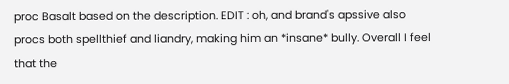proc Basalt based on the description. EDIT : oh, and brand's apssive also procs both spellthief and liandry, making him an *insane* bully. Overall I feel that the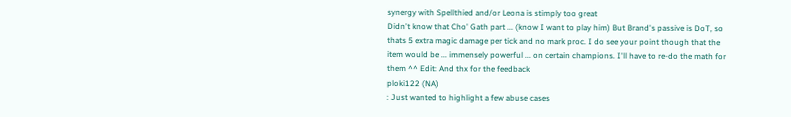synergy with Spellthied and/or Leona is stimply too great
Didn't know that Cho' Gath part ... (know I want to play him) But Brand's passive is DoT, so thats 5 extra magic damage per tick and no mark proc. I do see your point though that the item would be ... immensely powerful ... on certain champions. I'll have to re-do the math for them ^^ Edit: And thx for the feedback
ploki122 (NA)
: Just wanted to highlight a few abuse cases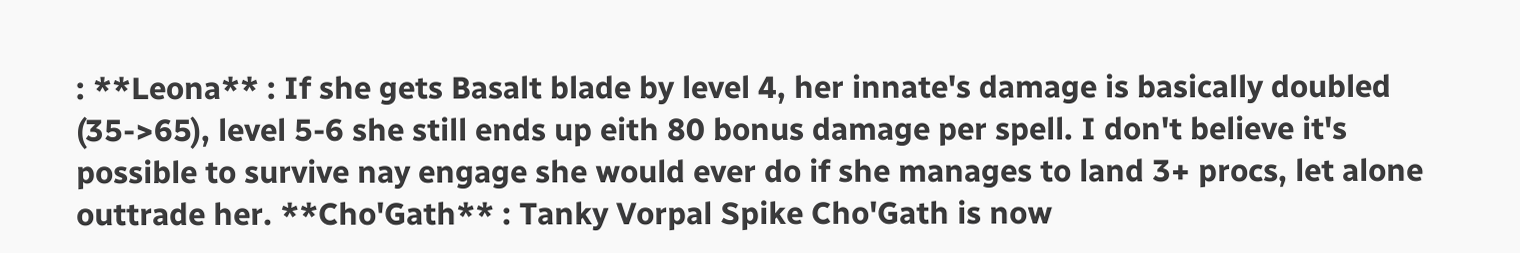: **Leona** : If she gets Basalt blade by level 4, her innate's damage is basically doubled (35->65), level 5-6 she still ends up eith 80 bonus damage per spell. I don't believe it's possible to survive nay engage she would ever do if she manages to land 3+ procs, let alone outtrade her. **Cho'Gath** : Tanky Vorpal Spike Cho'Gath is now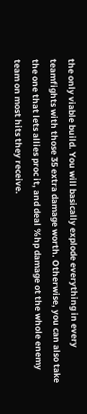the only viable build. You will basically explode everything in every teamfights with those 35 extra damage worth. Otherwise, you can also take the one that lets allies proc it, and deal %hp damage ot the whole enemy team on most hits they receive.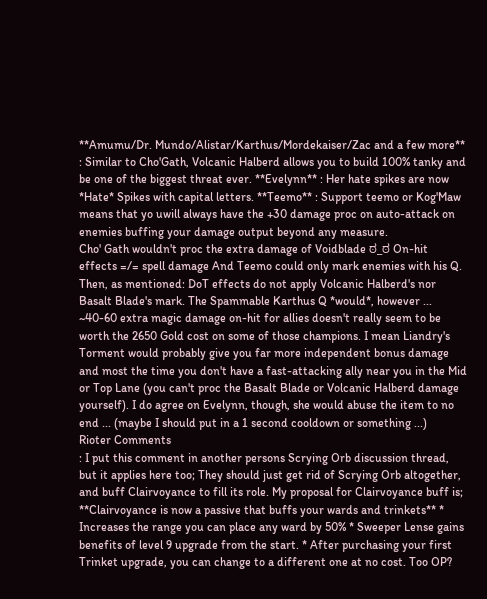**Amumu/Dr. Mundo/Alistar/Karthus/Mordekaiser/Zac and a few more** : Similar to Cho'Gath, Volcanic Halberd allows you to build 100% tanky and be one of the biggest threat ever. **Evelynn** : Her hate spikes are now *Hate* Spikes with capital letters. **Teemo** : Support teemo or Kog'Maw means that yo uwill always have the +30 damage proc on auto-attack on enemies buffing your damage output beyond any measure.
Cho' Gath wouldn't proc the extra damage of Voidblade ಠ_ಠ On-hit effects =/= spell damage And Teemo could only mark enemies with his Q. Then, as mentioned: DoT effects do not apply Volcanic Halberd's nor Basalt Blade's mark. The Spammable Karthus Q *would*, however ... ~40-60 extra magic damage on-hit for allies doesn't really seem to be worth the 2650 Gold cost on some of those champions. I mean Liandry's Torment would probably give you far more independent bonus damage and most the time you don't have a fast-attacking ally near you in the Mid or Top Lane (you can't proc the Basalt Blade or Volcanic Halberd damage yourself). I do agree on Evelynn, though, she would abuse the item to no end ... (maybe I should put in a 1 second cooldown or something ...)
Rioter Comments
: I put this comment in another persons Scrying Orb discussion thread, but it applies here too; They should just get rid of Scrying Orb altogether, and buff Clairvoyance to fill its role. My proposal for Clairvoyance buff is; **Clairvoyance is now a passive that buffs your wards and trinkets** * Increases the range you can place any ward by 50% * Sweeper Lense gains benefits of level 9 upgrade from the start. * After purchasing your first Trinket upgrade, you can change to a different one at no cost. Too OP?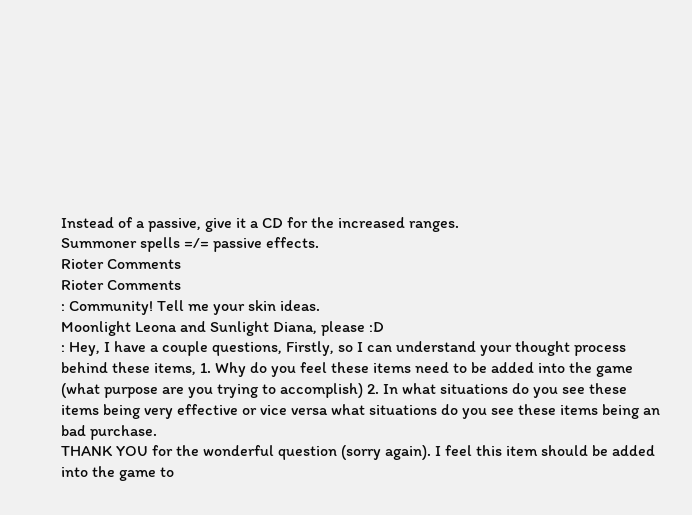Instead of a passive, give it a CD for the increased ranges.
Summoner spells =/= passive effects.
Rioter Comments
Rioter Comments
: Community! Tell me your skin ideas.
Moonlight Leona and Sunlight Diana, please :D
: Hey, I have a couple questions, Firstly, so I can understand your thought process behind these items, 1. Why do you feel these items need to be added into the game (what purpose are you trying to accomplish) 2. In what situations do you see these items being very effective or vice versa what situations do you see these items being an bad purchase.
THANK YOU for the wonderful question (sorry again). I feel this item should be added into the game to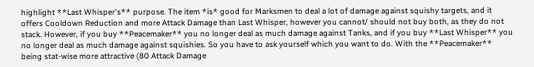highlight **Last Whisper's** purpose. The item *is* good for Marksmen to deal a lot of damage against squishy targets, and it offers Cooldown Reduction and more Attack Damage than Last Whisper, however you cannot/ should not buy both, as they do not stack. However, if you buy **Peacemaker** you no longer deal as much damage against Tanks, and if you buy **Last Whisper** you no longer deal as much damage against squishies. So you have to ask yourself which you want to do. With the **Peacemaker** being stat-wise more attractive (80 Attack Damage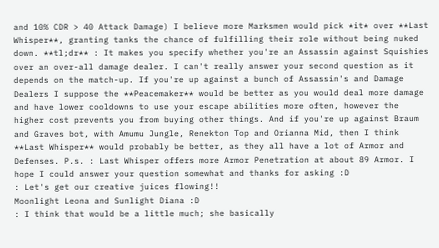and 10% CDR > 40 Attack Damage) I believe more Marksmen would pick *it* over **Last Whisper**, granting tanks the chance of fulfilling their role without being nuked down. **tl;dr** : It makes you specify whether you're an Assassin against Squishies over an over-all damage dealer. I can't really answer your second question as it depends on the match-up. If you're up against a bunch of Assassin's and Damage Dealers I suppose the **Peacemaker** would be better as you would deal more damage and have lower cooldowns to use your escape abilities more often, however the higher cost prevents you from buying other things. And if you're up against Braum and Graves bot, with Amumu Jungle, Renekton Top and Orianna Mid, then I think **Last Whisper** would probably be better, as they all have a lot of Armor and Defenses. P.s. : Last Whisper offers more Armor Penetration at about 89 Armor. I hope I could answer your question somewhat and thanks for asking :D
: Let's get our creative juices flowing!!
Moonlight Leona and Sunlight Diana :D
: I think that would be a little much; she basically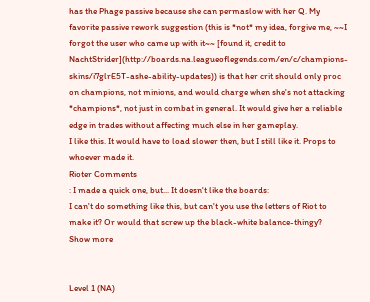has the Phage passive because she can permaslow with her Q. My favorite passive rework suggestion (this is *not* my idea, forgive me, ~~I forgot the user who came up with it~~ [found it, credit to NachtStrider](http://boards.na.leagueoflegends.com/en/c/champions-skins/i7glrE5T-ashe-ability-updates)) is that her crit should only proc on champions, not minions, and would charge when she's not attacking *champions*, not just in combat in general. It would give her a reliable edge in trades without affecting much else in her gameplay.
I like this. It would have to load slower then, but I still like it. Props to whoever made it.
Rioter Comments
: I made a quick one, but... It doesn't like the boards:
I can't do something like this, but can't you use the letters of Riot to make it? Or would that screw up the black-white balance-thingy?
Show more


Level 1 (NA)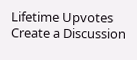Lifetime Upvotes
Create a Discussion